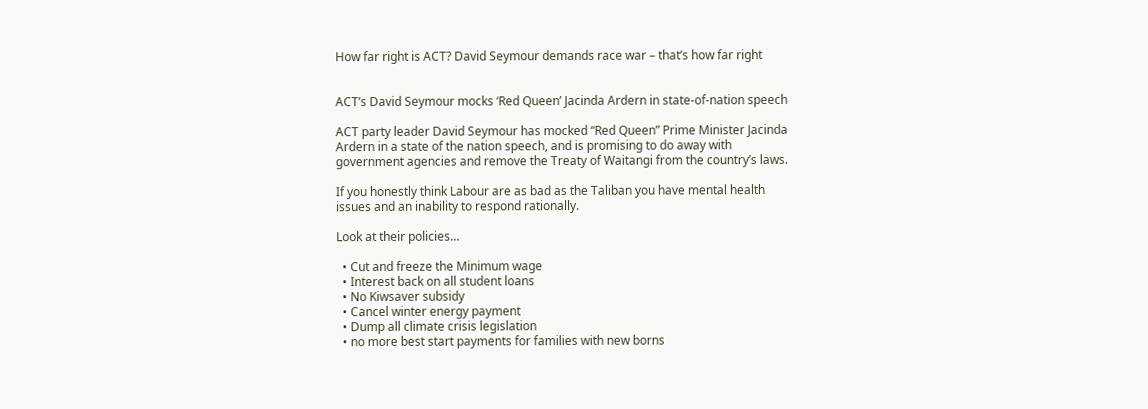How far right is ACT? David Seymour demands race war – that’s how far right


ACT’s David Seymour mocks ‘Red Queen’ Jacinda Ardern in state-of-nation speech

ACT party leader David Seymour has mocked “Red Queen” Prime Minister Jacinda Ardern in a state of the nation speech, and is promising to do away with government agencies and remove the Treaty of Waitangi from the country’s laws.

If you honestly think Labour are as bad as the Taliban you have mental health issues and an inability to respond rationally.

Look at their policies…

  • Cut and freeze the Minimum wage
  • Interest back on all student loans
  • No Kiwsaver subsidy
  • Cancel winter energy payment
  • Dump all climate crisis legislation
  • no more best start payments for families with new borns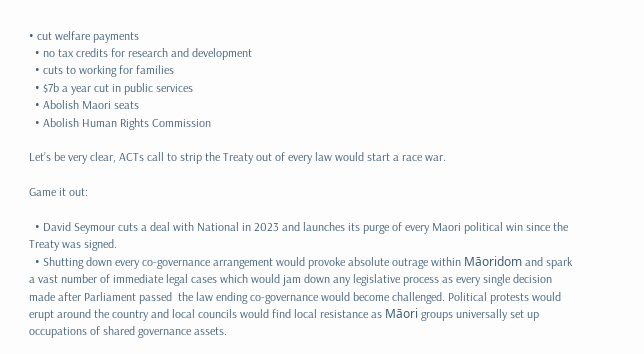• cut welfare payments
  • no tax credits for research and development
  • cuts to working for families
  • $7b a year cut in public services
  • Abolish Maori seats
  • Abolish Human Rights Commission

Let’s be very clear, ACTs call to strip the Treaty out of every law would start a race war.

Game it out:

  • David Seymour cuts a deal with National in 2023 and launches its purge of every Maori political win since the Treaty was signed.
  • Shutting down every co-governance arrangement would provoke absolute outrage within Māoridom and spark a vast number of immediate legal cases which would jam down any legislative process as every single decision made after Parliament passed  the law ending co-governance would become challenged. Political protests would erupt around the country and local councils would find local resistance as Māori groups universally set up occupations of shared governance assets.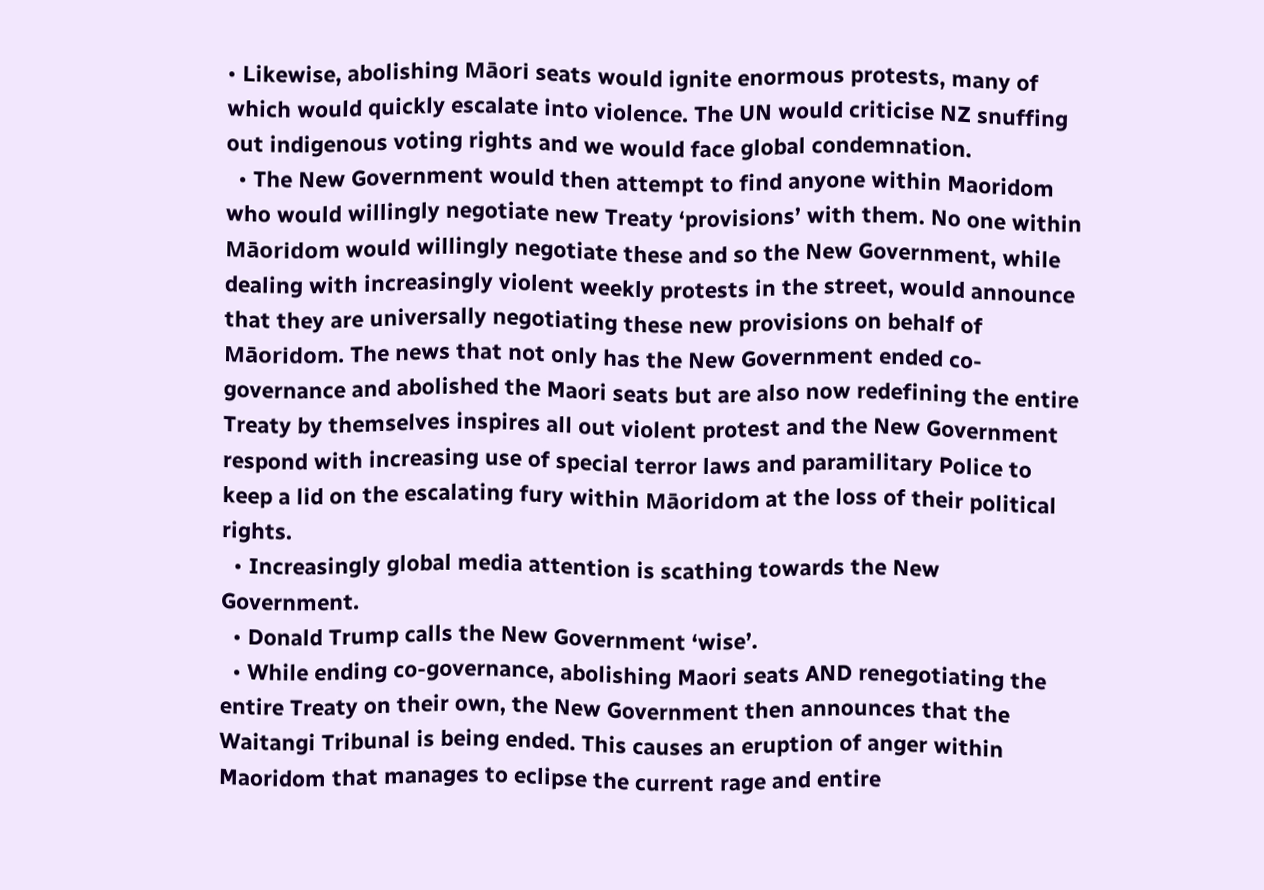• Likewise, abolishing Māori seats would ignite enormous protests, many of which would quickly escalate into violence. The UN would criticise NZ snuffing out indigenous voting rights and we would face global condemnation.
  • The New Government would then attempt to find anyone within Maoridom who would willingly negotiate new Treaty ‘provisions’ with them. No one within Māoridom would willingly negotiate these and so the New Government, while dealing with increasingly violent weekly protests in the street, would announce that they are universally negotiating these new provisions on behalf of Māoridom. The news that not only has the New Government ended co-governance and abolished the Maori seats but are also now redefining the entire Treaty by themselves inspires all out violent protest and the New Government respond with increasing use of special terror laws and paramilitary Police to keep a lid on the escalating fury within Māoridom at the loss of their political rights.
  • Increasingly global media attention is scathing towards the New Government.
  • Donald Trump calls the New Government ‘wise’.
  • While ending co-governance, abolishing Maori seats AND renegotiating the entire Treaty on their own, the New Government then announces that the Waitangi Tribunal is being ended. This causes an eruption of anger within Maoridom that manages to eclipse the current rage and entire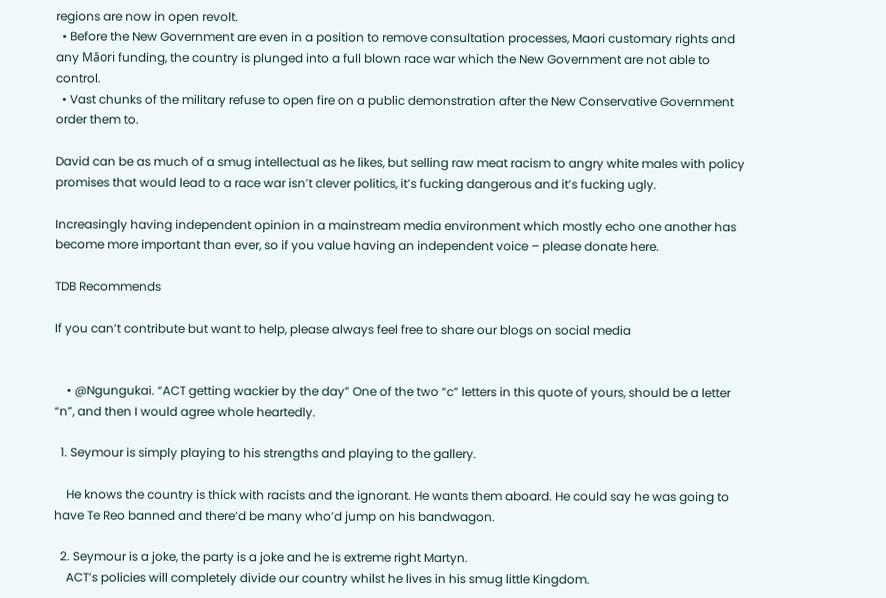regions are now in open revolt.
  • Before the New Government are even in a position to remove consultation processes, Maori customary rights and any Māori funding, the country is plunged into a full blown race war which the New Government are not able to control.
  • Vast chunks of the military refuse to open fire on a public demonstration after the New Conservative Government order them to.

David can be as much of a smug intellectual as he likes, but selling raw meat racism to angry white males with policy promises that would lead to a race war isn’t clever politics, it’s fucking dangerous and it’s fucking ugly.

Increasingly having independent opinion in a mainstream media environment which mostly echo one another has become more important than ever, so if you value having an independent voice – please donate here.

TDB Recommends

If you can’t contribute but want to help, please always feel free to share our blogs on social media


    • @Ngungukai. “ACT getting wackier by the day” One of the two “c” letters in this quote of yours, should be a letter “n”, and then I would agree whole heartedly.

  1. Seymour is simply playing to his strengths and playing to the gallery.

    He knows the country is thick with racists and the ignorant. He wants them aboard. He could say he was going to have Te Reo banned and there’d be many who’d jump on his bandwagon.

  2. Seymour is a joke, the party is a joke and he is extreme right Martyn.
    ACT’s policies will completely divide our country whilst he lives in his smug little Kingdom.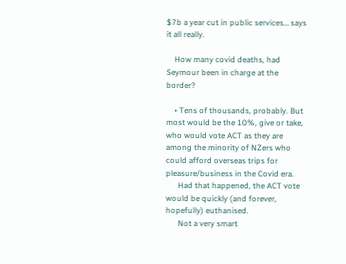$7b a year cut in public services… says it all really.

    How many covid deaths, had Seymour been in charge at the border?

    • Tens of thousands, probably. But most would be the 10%, give or take, who would vote ACT as they are among the minority of NZers who could afford overseas trips for pleasure/business in the Covid era.
      Had that happened, the ACT vote would be quickly (and forever, hopefully) euthanised.
      Not a very smart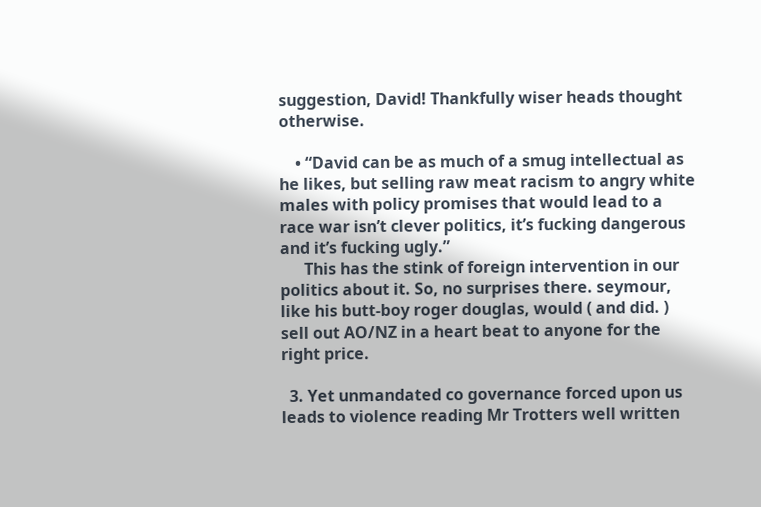suggestion, David! Thankfully wiser heads thought otherwise.

    • “David can be as much of a smug intellectual as he likes, but selling raw meat racism to angry white males with policy promises that would lead to a race war isn’t clever politics, it’s fucking dangerous and it’s fucking ugly.”
      This has the stink of foreign intervention in our politics about it. So, no surprises there. seymour, like his butt-boy roger douglas, would ( and did. ) sell out AO/NZ in a heart beat to anyone for the right price.

  3. Yet unmandated co governance forced upon us leads to violence reading Mr Trotters well written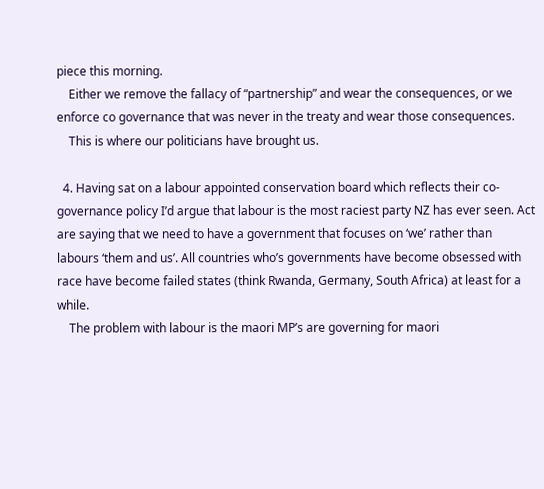piece this morning.
    Either we remove the fallacy of “partnership” and wear the consequences, or we enforce co governance that was never in the treaty and wear those consequences.
    This is where our politicians have brought us.

  4. Having sat on a labour appointed conservation board which reflects their co-governance policy I’d argue that labour is the most raciest party NZ has ever seen. Act are saying that we need to have a government that focuses on ‘we’ rather than labours ‘them and us’. All countries who’s governments have become obsessed with race have become failed states (think Rwanda, Germany, South Africa) at least for a while.
    The problem with labour is the maori MP’s are governing for maori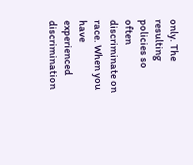only. The resulting policies so often discriminate on race. When you have experienced discrimination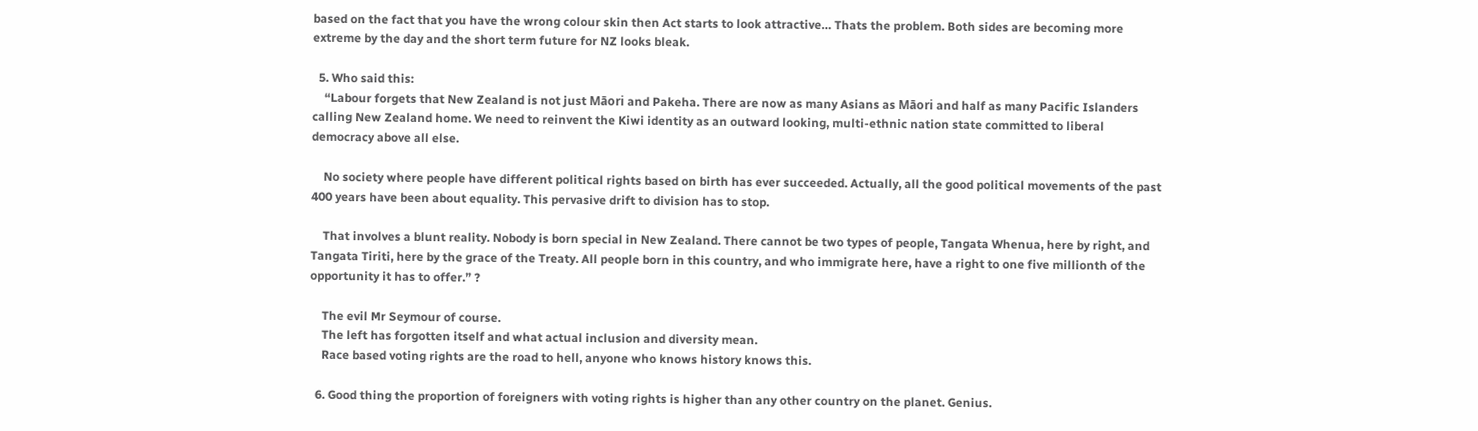based on the fact that you have the wrong colour skin then Act starts to look attractive… Thats the problem. Both sides are becoming more extreme by the day and the short term future for NZ looks bleak.

  5. Who said this:
    “Labour forgets that New Zealand is not just Māori and Pakeha. There are now as many Asians as Māori and half as many Pacific Islanders calling New Zealand home. We need to reinvent the Kiwi identity as an outward looking, multi-ethnic nation state committed to liberal democracy above all else.

    No society where people have different political rights based on birth has ever succeeded. Actually, all the good political movements of the past 400 years have been about equality. This pervasive drift to division has to stop.

    That involves a blunt reality. Nobody is born special in New Zealand. There cannot be two types of people, Tangata Whenua, here by right, and Tangata Tiriti, here by the grace of the Treaty. All people born in this country, and who immigrate here, have a right to one five millionth of the opportunity it has to offer.” ?

    The evil Mr Seymour of course.
    The left has forgotten itself and what actual inclusion and diversity mean.
    Race based voting rights are the road to hell, anyone who knows history knows this.

  6. Good thing the proportion of foreigners with voting rights is higher than any other country on the planet. Genius.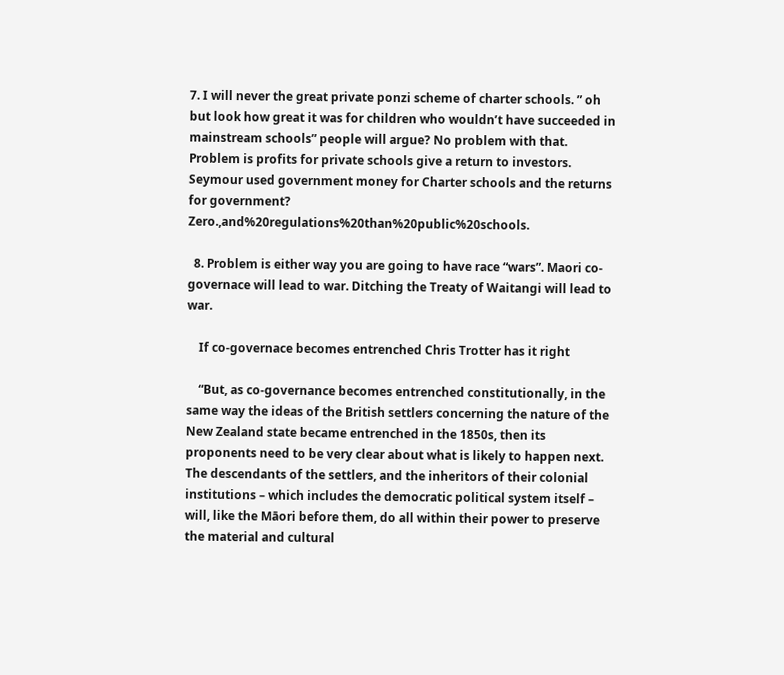7. I will never the great private ponzi scheme of charter schools. ” oh but look how great it was for children who wouldn’t have succeeded in mainstream schools” people will argue? No problem with that. Problem is profits for private schools give a return to investors. Seymour used government money for Charter schools and the returns for government? Zero.,and%20regulations%20than%20public%20schools.

  8. Problem is either way you are going to have race “wars”. Maori co-governace will lead to war. Ditching the Treaty of Waitangi will lead to war.

    If co-governace becomes entrenched Chris Trotter has it right

    “But, as co-governance becomes entrenched constitutionally, in the same way the ideas of the British settlers concerning the nature of the New Zealand state became entrenched in the 1850s, then its proponents need to be very clear about what is likely to happen next. The descendants of the settlers, and the inheritors of their colonial institutions – which includes the democratic political system itself – will, like the Māori before them, do all within their power to preserve the material and cultural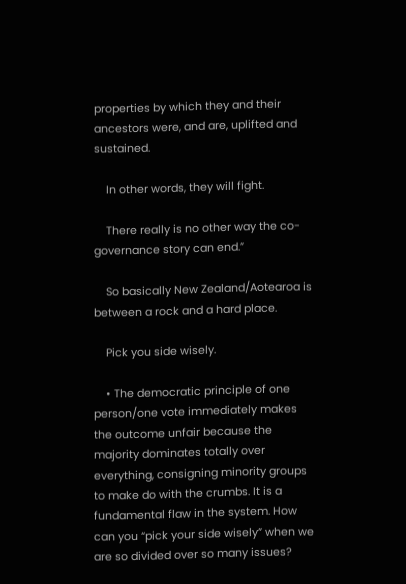properties by which they and their ancestors were, and are, uplifted and sustained.

    In other words, they will fight.

    There really is no other way the co-governance story can end.”

    So basically New Zealand/Aotearoa is between a rock and a hard place.

    Pick you side wisely.

    • The democratic principle of one person/one vote immediately makes the outcome unfair because the majority dominates totally over everything, consigning minority groups to make do with the crumbs. It is a fundamental flaw in the system. How can you “pick your side wisely” when we are so divided over so many issues?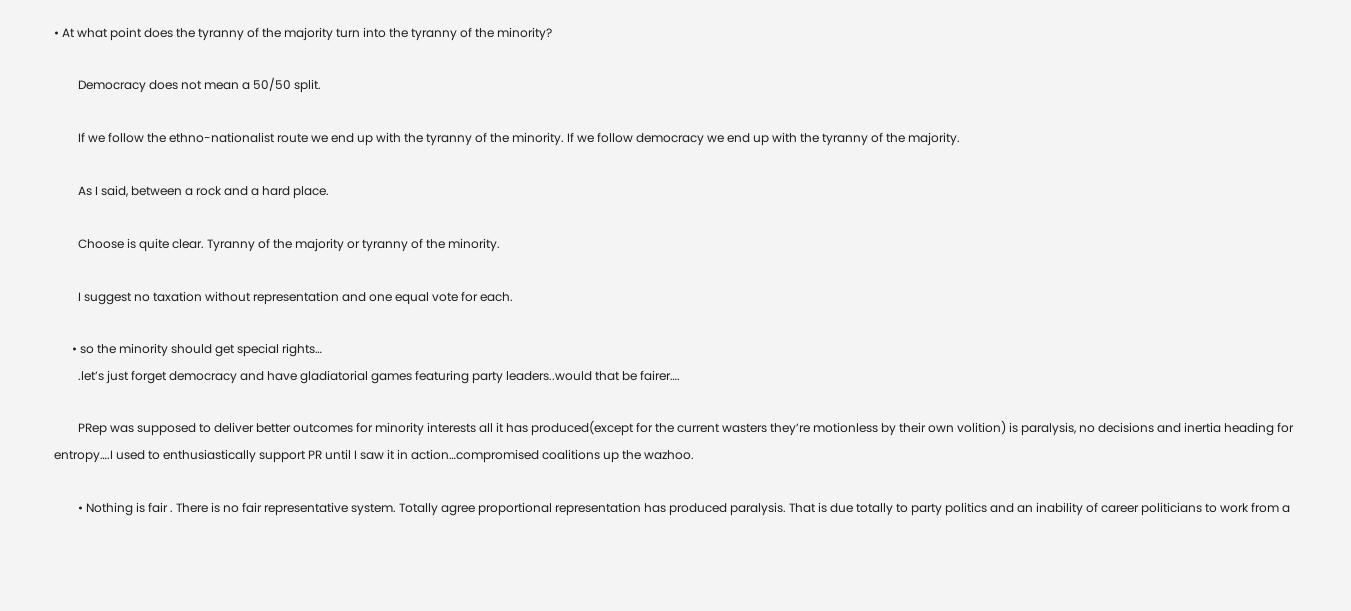• At what point does the tyranny of the majority turn into the tyranny of the minority?

        Democracy does not mean a 50/50 split.

        If we follow the ethno-nationalist route we end up with the tyranny of the minority. If we follow democracy we end up with the tyranny of the majority.

        As I said, between a rock and a hard place.

        Choose is quite clear. Tyranny of the majority or tyranny of the minority.

        I suggest no taxation without representation and one equal vote for each.

      • so the minority should get special rights…
        .let’s just forget democracy and have gladiatorial games featuring party leaders..would that be fairer….

        PRep was supposed to deliver better outcomes for minority interests all it has produced(except for the current wasters they’re motionless by their own volition) is paralysis, no decisions and inertia heading for entropy….I used to enthusiastically support PR until I saw it in action…compromised coalitions up the wazhoo.

        • Nothing is fair . There is no fair representative system. Totally agree proportional representation has produced paralysis. That is due totally to party politics and an inability of career politicians to work from a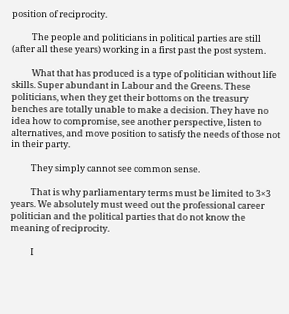position of reciprocity.

          The people and politicians in political parties are still (after all these years) working in a first past the post system.

          What that has produced is a type of politician without life skills. Super abundant in Labour and the Greens. These politicians, when they get their bottoms on the treasury benches are totally unable to make a decision. They have no idea how to compromise, see another perspective, listen to alternatives, and move position to satisfy the needs of those not in their party.

          They simply cannot see common sense.

          That is why parliamentary terms must be limited to 3×3 years. We absolutely must weed out the professional career politician and the political parties that do not know the meaning of reciprocity.

          I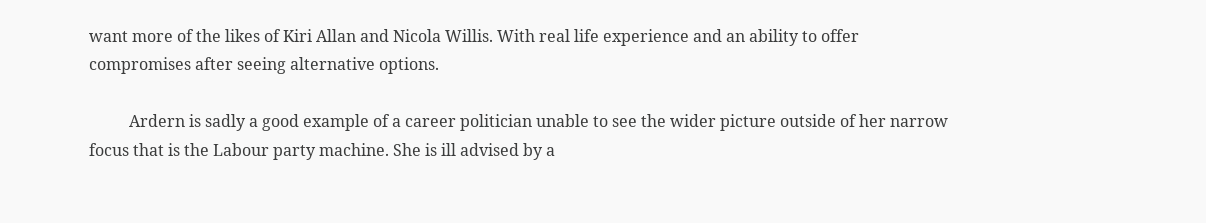want more of the likes of Kiri Allan and Nicola Willis. With real life experience and an ability to offer compromises after seeing alternative options.

          Ardern is sadly a good example of a career politician unable to see the wider picture outside of her narrow focus that is the Labour party machine. She is ill advised by a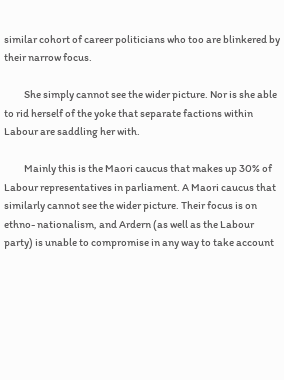similar cohort of career politicians who too are blinkered by their narrow focus.

          She simply cannot see the wider picture. Nor is she able to rid herself of the yoke that separate factions within Labour are saddling her with.

          Mainly this is the Maori caucus that makes up 30% of Labour representatives in parliament. A Maori caucus that similarly cannot see the wider picture. Their focus is on ethno- nationalism, and Ardern (as well as the Labour party) is unable to compromise in any way to take account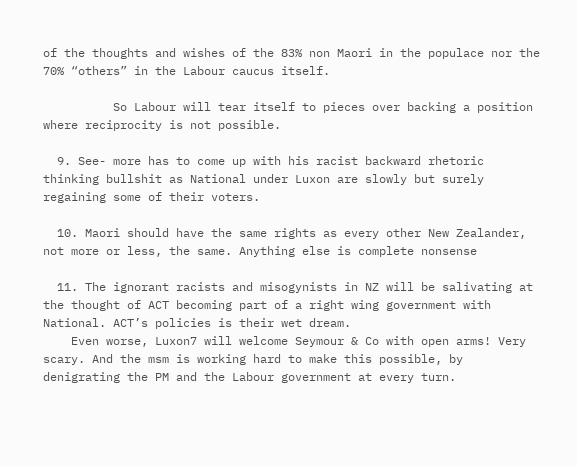of the thoughts and wishes of the 83% non Maori in the populace nor the 70% “others” in the Labour caucus itself.

          So Labour will tear itself to pieces over backing a position where reciprocity is not possible.

  9. See- more has to come up with his racist backward rhetoric thinking bullshit as National under Luxon are slowly but surely regaining some of their voters.

  10. Maori should have the same rights as every other New Zealander, not more or less, the same. Anything else is complete nonsense

  11. The ignorant racists and misogynists in NZ will be salivating at the thought of ACT becoming part of a right wing government with National. ACT’s policies is their wet dream.
    Even worse, Luxon7 will welcome Seymour & Co with open arms! Very scary. And the msm is working hard to make this possible, by denigrating the PM and the Labour government at every turn.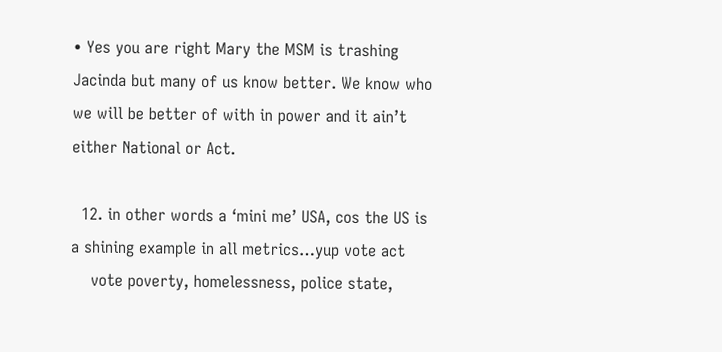• Yes you are right Mary the MSM is trashing Jacinda but many of us know better. We know who we will be better of with in power and it ain’t either National or Act.

  12. in other words a ‘mini me’ USA, cos the US is a shining example in all metrics…yup vote act
    vote poverty, homelessness, police state,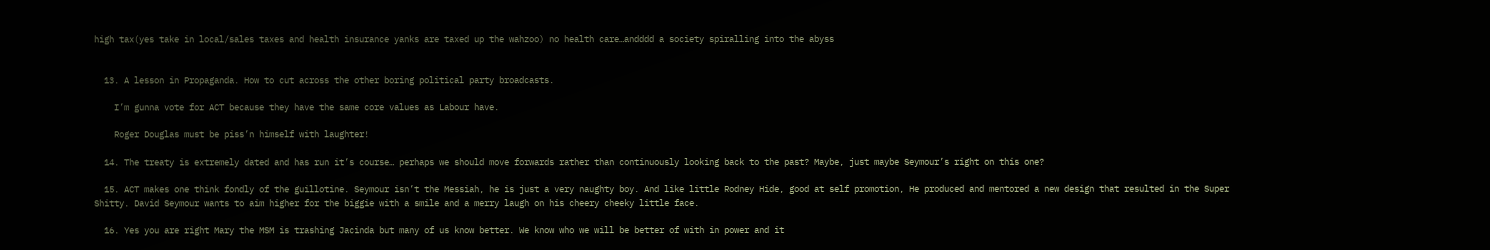high tax(yes take in local/sales taxes and health insurance yanks are taxed up the wahzoo) no health care…andddd a society spiralling into the abyss


  13. A lesson in Propaganda. How to cut across the other boring political party broadcasts.

    I’m gunna vote for ACT because they have the same core values as Labour have.

    Roger Douglas must be piss’n himself with laughter!

  14. The treaty is extremely dated and has run it’s course… perhaps we should move forwards rather than continuously looking back to the past? Maybe, just maybe Seymour’s right on this one?

  15. ACT makes one think fondly of the guillotine. Seymour isn’t the Messiah, he is just a very naughty boy. And like little Rodney Hide, good at self promotion, He produced and mentored a new design that resulted in the Super Shitty. David Seymour wants to aim higher for the biggie with a smile and a merry laugh on his cheery cheeky little face.

  16. Yes you are right Mary the MSM is trashing Jacinda but many of us know better. We know who we will be better of with in power and it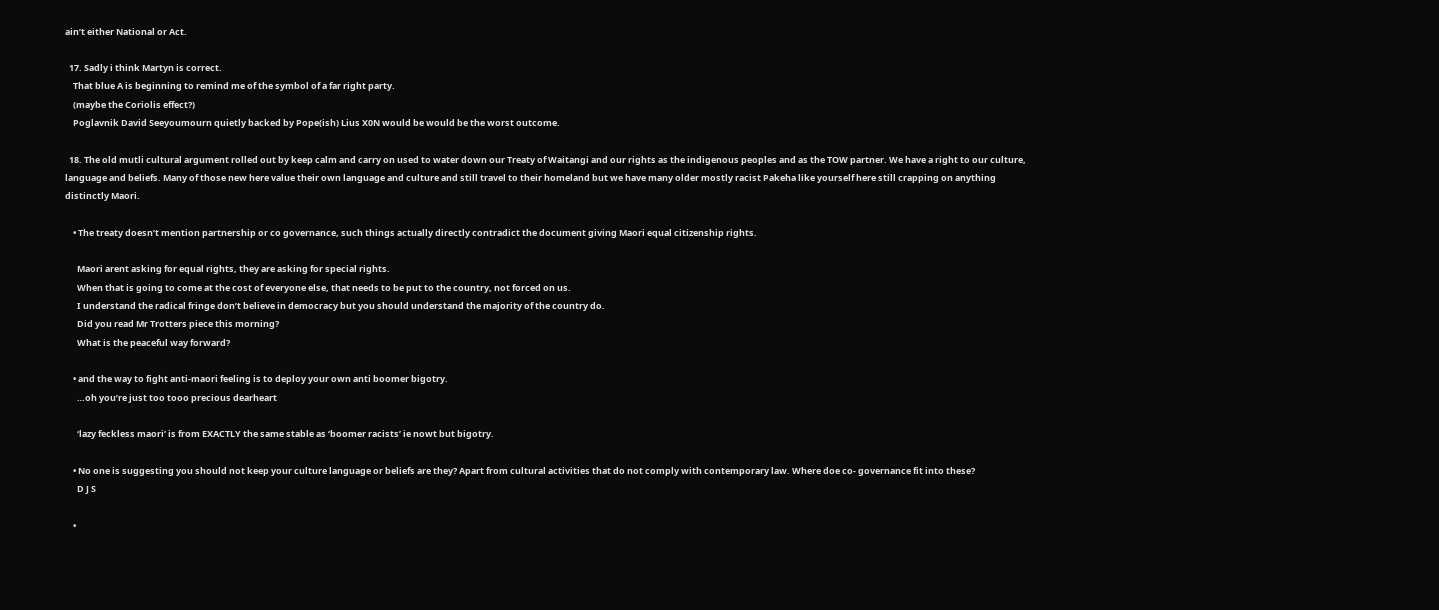ain’t either National or Act.

  17. Sadly i think Martyn is correct.
    That blue A is beginning to remind me of the symbol of a far right party.
    (maybe the Coriolis effect?)
    Poglavnik David Seeyoumourn quietly backed by Pope(ish) Lius X0N would be would be the worst outcome.

  18. The old mutli cultural argument rolled out by keep calm and carry on used to water down our Treaty of Waitangi and our rights as the indigenous peoples and as the TOW partner. We have a right to our culture, language and beliefs. Many of those new here value their own language and culture and still travel to their homeland but we have many older mostly racist Pakeha like yourself here still crapping on anything distinctly Maori.

    • The treaty doesn’t mention partnership or co governance, such things actually directly contradict the document giving Maori equal citizenship rights.

      Maori arent asking for equal rights, they are asking for special rights.
      When that is going to come at the cost of everyone else, that needs to be put to the country, not forced on us.
      I understand the radical fringe don’t believe in democracy but you should understand the majority of the country do.
      Did you read Mr Trotters piece this morning?
      What is the peaceful way forward?

    • and the way to fight anti-maori feeling is to deploy your own anti boomer bigotry.
      …oh you’re just too tooo precious dearheart

      ‘lazy feckless maori’ is from EXACTLY the same stable as ‘boomer racists’ ie nowt but bigotry.

    • No one is suggesting you should not keep your culture language or beliefs are they? Apart from cultural activities that do not comply with contemporary law. Where doe co- governance fit into these?
      D J S

    •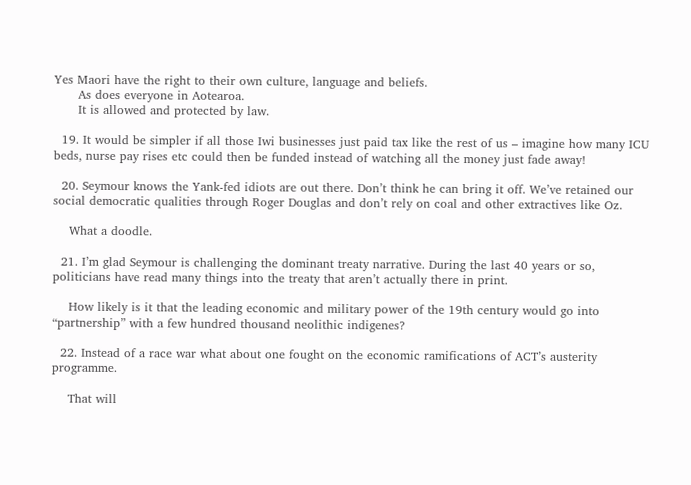Yes Maori have the right to their own culture, language and beliefs.
      As does everyone in Aotearoa.
      It is allowed and protected by law.

  19. It would be simpler if all those Iwi businesses just paid tax like the rest of us – imagine how many ICU beds, nurse pay rises etc could then be funded instead of watching all the money just fade away!

  20. Seymour knows the Yank-fed idiots are out there. Don’t think he can bring it off. We’ve retained our social democratic qualities through Roger Douglas and don’t rely on coal and other extractives like Oz.

    What a doodle.

  21. I’m glad Seymour is challenging the dominant treaty narrative. During the last 40 years or so, politicians have read many things into the treaty that aren’t actually there in print.

    How likely is it that the leading economic and military power of the 19th century would go into “partnership” with a few hundred thousand neolithic indigenes?

  22. Instead of a race war what about one fought on the economic ramifications of ACT’s austerity programme.

    That will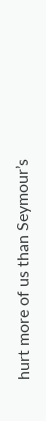hurt more of us than Seymour’s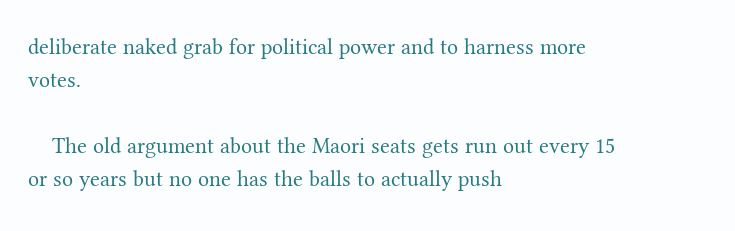deliberate naked grab for political power and to harness more votes.

    The old argument about the Maori seats gets run out every 15 or so years but no one has the balls to actually push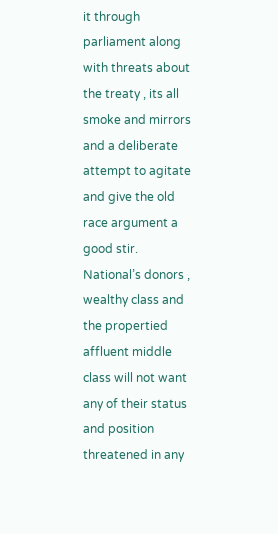it through parliament along with threats about the treaty , its all smoke and mirrors and a deliberate attempt to agitate and give the old race argument a good stir. National’s donors , wealthy class and the propertied affluent middle class will not want any of their status and position threatened in any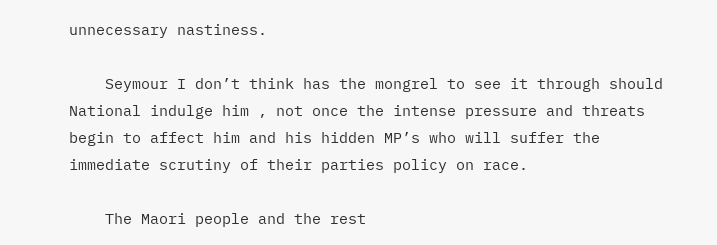unnecessary nastiness.

    Seymour I don’t think has the mongrel to see it through should National indulge him , not once the intense pressure and threats begin to affect him and his hidden MP’s who will suffer the immediate scrutiny of their parties policy on race.

    The Maori people and the rest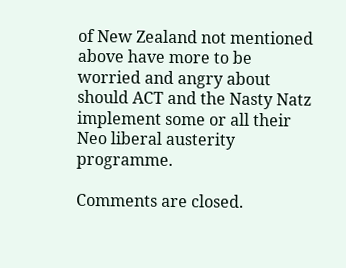of New Zealand not mentioned above have more to be worried and angry about should ACT and the Nasty Natz implement some or all their Neo liberal austerity programme.

Comments are closed.